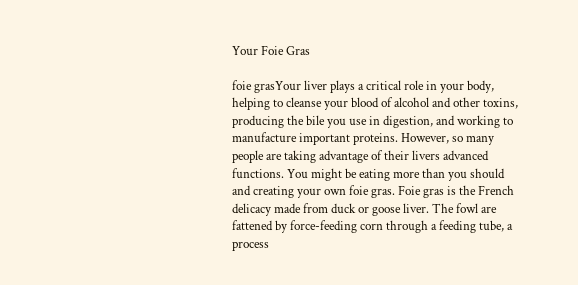Your Foie Gras

foie grasYour liver plays a critical role in your body, helping to cleanse your blood of alcohol and other toxins, producing the bile you use in digestion, and working to manufacture important proteins. However, so many people are taking advantage of their livers advanced functions. You might be eating more than you should and creating your own foie gras. Foie gras is the French delicacy made from duck or goose liver. The fowl are fattened by force-feeding corn through a feeding tube, a process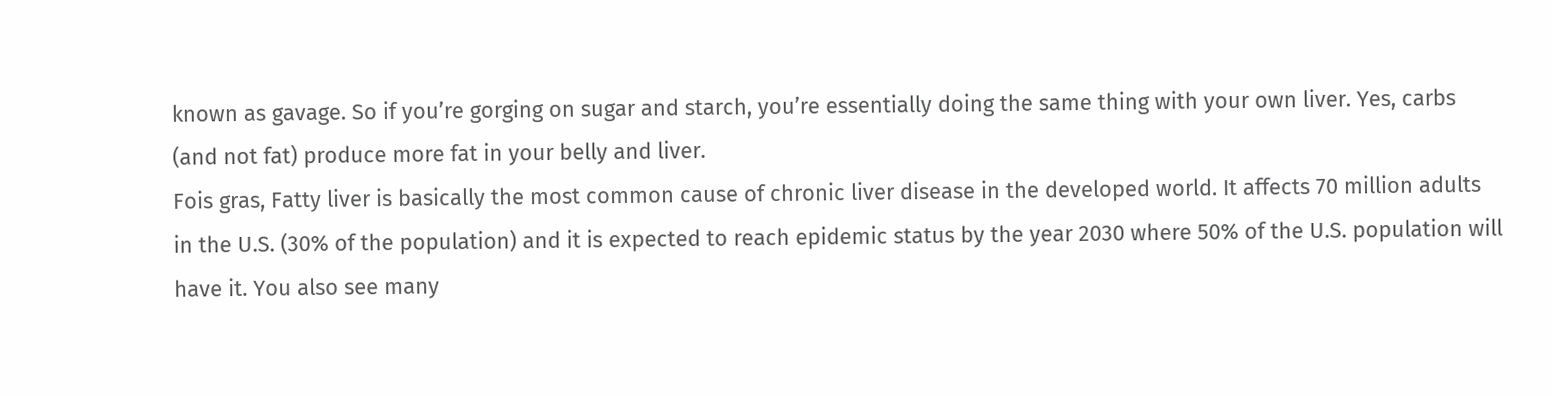known as gavage. So if you’re gorging on sugar and starch, you’re essentially doing the same thing with your own liver. Yes, carbs (and not fat) produce more fat in your belly and liver.
Fois gras, Fatty liver is basically the most common cause of chronic liver disease in the developed world. It affects 70 million adults in the U.S. (30% of the population) and it is expected to reach epidemic status by the year 2030 where 50% of the U.S. population will have it. You also see many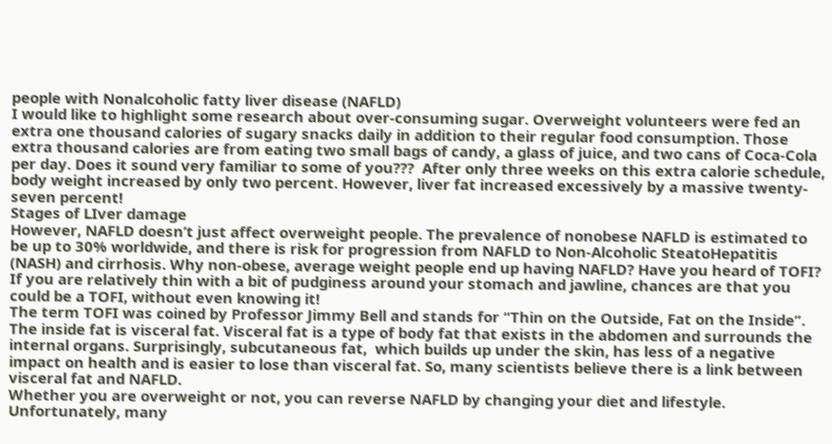people with Nonalcoholic fatty liver disease (NAFLD)
I would like to highlight some research about over-consuming sugar. Overweight volunteers were fed an extra one thousand calories of sugary snacks daily in addition to their regular food consumption. Those extra thousand calories are from eating two small bags of candy, a glass of juice, and two cans of Coca-Cola per day. Does it sound very familiar to some of you???  After only three weeks on this extra calorie schedule, body weight increased by only two percent. However, liver fat increased excessively by a massive twenty-seven percent!
Stages of LIver damage
However, NAFLD doesn’t just affect overweight people. The prevalence of nonobese NAFLD is estimated to be up to 30% worldwide, and there is risk for progression from NAFLD to Non-Alcoholic SteatoHepatitis (NASH) and cirrhosis. Why non-obese, average weight people end up having NAFLD? Have you heard of TOFI? If you are relatively thin with a bit of pudginess around your stomach and jawline, chances are that you could be a TOFI, without even knowing it!
The term TOFI was coined by Professor Jimmy Bell and stands for “Thin on the Outside, Fat on the Inside”. The inside fat is visceral fat. Visceral fat is a type of body fat that exists in the abdomen and surrounds the internal organs. Surprisingly, subcutaneous fat,  which builds up under the skin, has less of a negative impact on health and is easier to lose than visceral fat. So, many scientists believe there is a link between visceral fat and NAFLD.
Whether you are overweight or not, you can reverse NAFLD by changing your diet and lifestyle. Unfortunately, many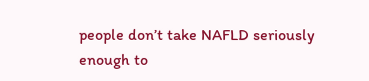people don’t take NAFLD seriously enough to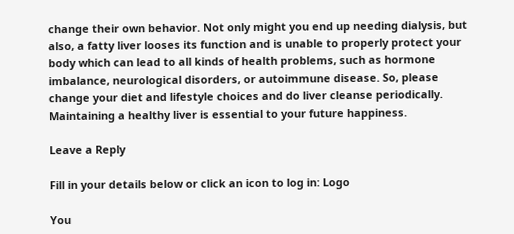change their own behavior. Not only might you end up needing dialysis, but also, a fatty liver looses its function and is unable to properly protect your body which can lead to all kinds of health problems, such as hormone imbalance, neurological disorders, or autoimmune disease. So, please change your diet and lifestyle choices and do liver cleanse periodically. Maintaining a healthy liver is essential to your future happiness.

Leave a Reply

Fill in your details below or click an icon to log in: Logo

You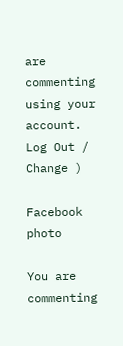are commenting using your account. Log Out /  Change )

Facebook photo

You are commenting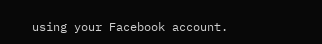using your Facebook account.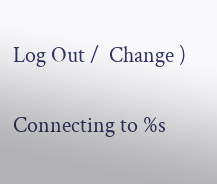Log Out /  Change )

Connecting to %s